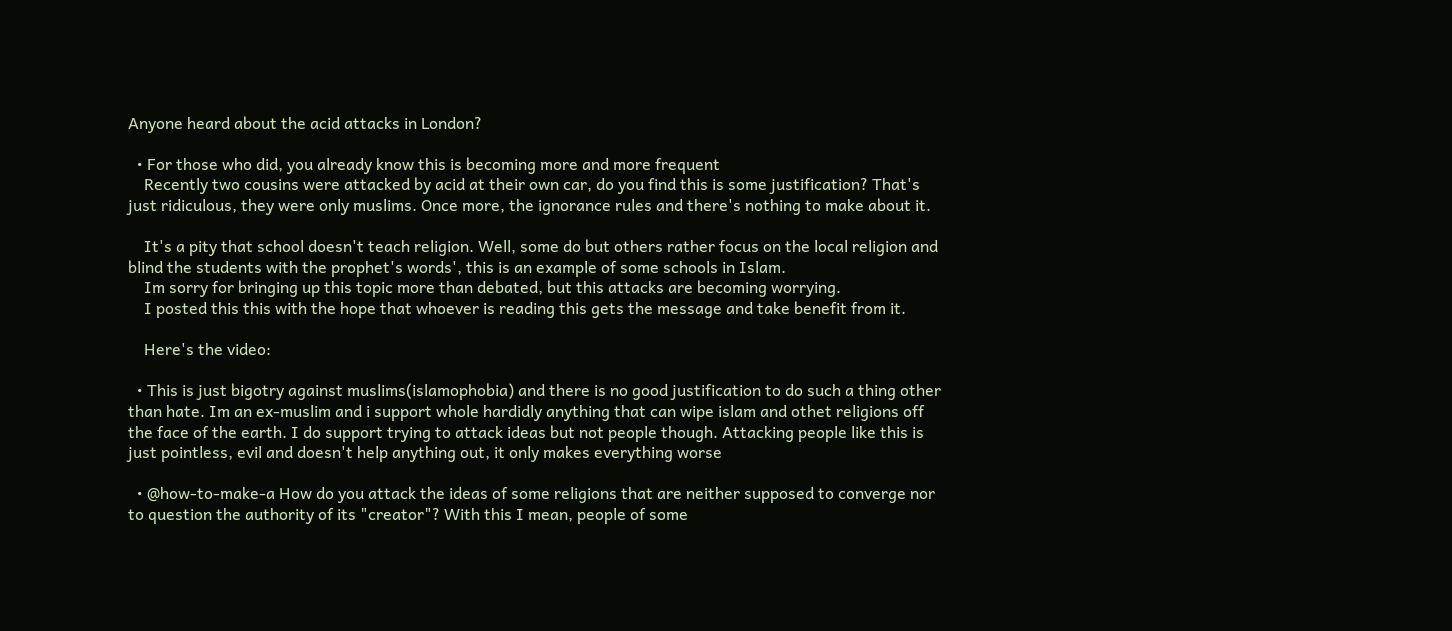Anyone heard about the acid attacks in London?

  • For those who did, you already know this is becoming more and more frequent
    Recently two cousins were attacked by acid at their own car, do you find this is some justification? That's just ridiculous, they were only muslims. Once more, the ignorance rules and there's nothing to make about it.

    It's a pity that school doesn't teach religion. Well, some do but others rather focus on the local religion and blind the students with the prophet's words', this is an example of some schools in Islam.
    Im sorry for bringing up this topic more than debated, but this attacks are becoming worrying.
    I posted this this with the hope that whoever is reading this gets the message and take benefit from it.

    Here's the video:

  • This is just bigotry against muslims(islamophobia) and there is no good justification to do such a thing other than hate. Im an ex-muslim and i support whole hardidly anything that can wipe islam and othet religions off the face of the earth. I do support trying to attack ideas but not people though. Attacking people like this is just pointless, evil and doesn't help anything out, it only makes everything worse

  • @how-to-make-a How do you attack the ideas of some religions that are neither supposed to converge nor to question the authority of its "creator"? With this I mean, people of some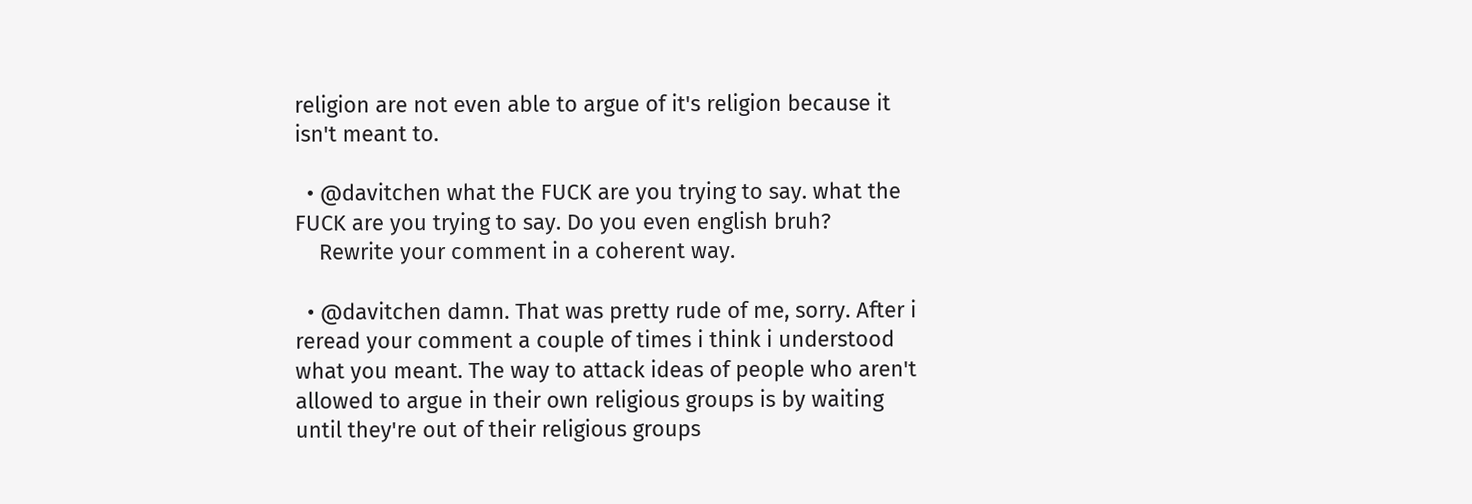religion are not even able to argue of it's religion because it isn't meant to.

  • @davitchen what the FUCK are you trying to say. what the FUCK are you trying to say. Do you even english bruh?
    Rewrite your comment in a coherent way.

  • @davitchen damn. That was pretty rude of me, sorry. After i reread your comment a couple of times i think i understood what you meant. The way to attack ideas of people who aren't allowed to argue in their own religious groups is by waiting until they're out of their religious groups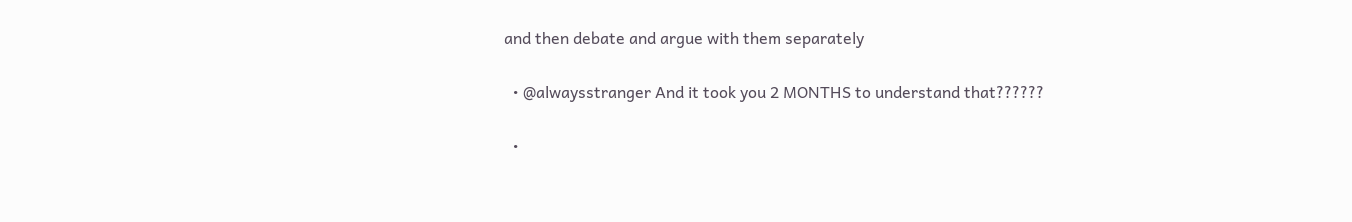and then debate and argue with them separately

  • @alwaysstranger And it took you 2 MONTHS to understand that??????

  •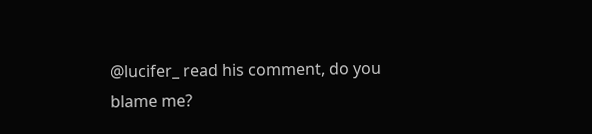@lucifer_ read his comment, do you blame me?